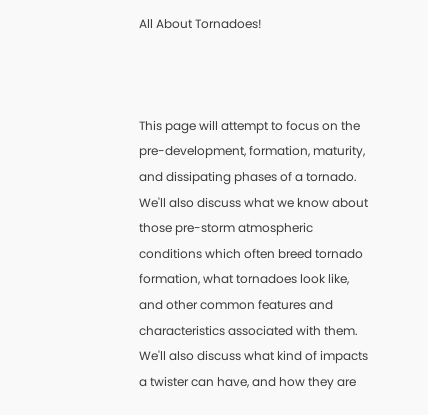All About Tornadoes!



This page will attempt to focus on the pre-development, formation, maturity, and dissipating phases of a tornado. We'll also discuss what we know about those pre-storm atmospheric conditions which often breed tornado formation, what tornadoes look like, and other common features and characteristics associated with them. We'll also discuss what kind of impacts a twister can have, and how they are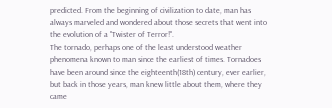predicted. From the beginning of civilization to date, man has always marveled and wondered about those secrets that went into the evolution of a "Twister of Terror!".
The tornado, perhaps one of the least understood weather phenomena known to man since the earliest of times. Tornadoes have been around since the eighteenth(18th) century, ever earlier, but back in those years, man knew little about them, where they came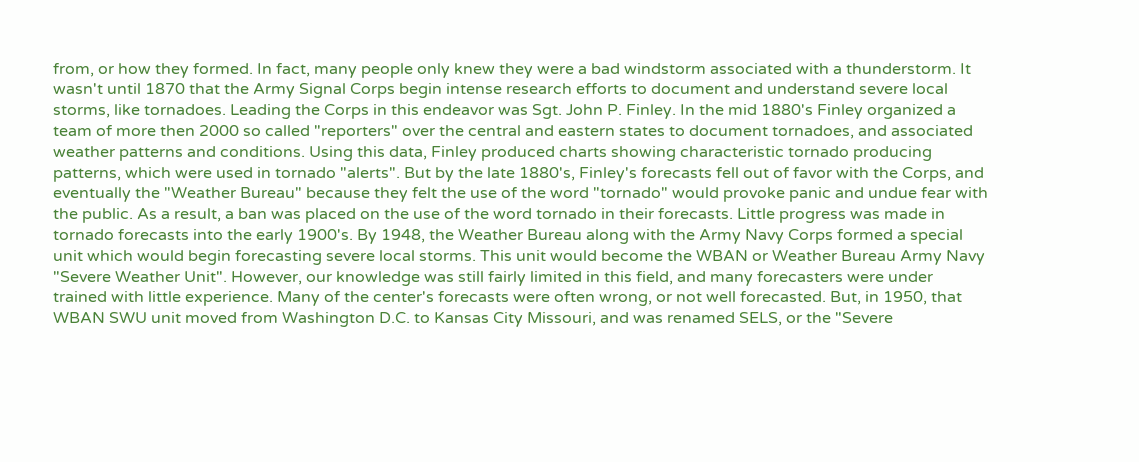from, or how they formed. In fact, many people only knew they were a bad windstorm associated with a thunderstorm. It wasn't until 1870 that the Army Signal Corps begin intense research efforts to document and understand severe local storms, like tornadoes. Leading the Corps in this endeavor was Sgt. John P. Finley. In the mid 1880's Finley organized a team of more then 2000 so called "reporters" over the central and eastern states to document tornadoes, and associated weather patterns and conditions. Using this data, Finley produced charts showing characteristic tornado producing patterns, which were used in tornado "alerts". But by the late 1880's, Finley's forecasts fell out of favor with the Corps, and eventually the "Weather Bureau" because they felt the use of the word "tornado" would provoke panic and undue fear with the public. As a result, a ban was placed on the use of the word tornado in their forecasts. Little progress was made in tornado forecasts into the early 1900's. By 1948, the Weather Bureau along with the Army Navy Corps formed a special unit which would begin forecasting severe local storms. This unit would become the WBAN or Weather Bureau Army Navy "Severe Weather Unit". However, our knowledge was still fairly limited in this field, and many forecasters were under trained with little experience. Many of the center's forecasts were often wrong, or not well forecasted. But, in 1950, that WBAN SWU unit moved from Washington D.C. to Kansas City Missouri, and was renamed SELS, or the "Severe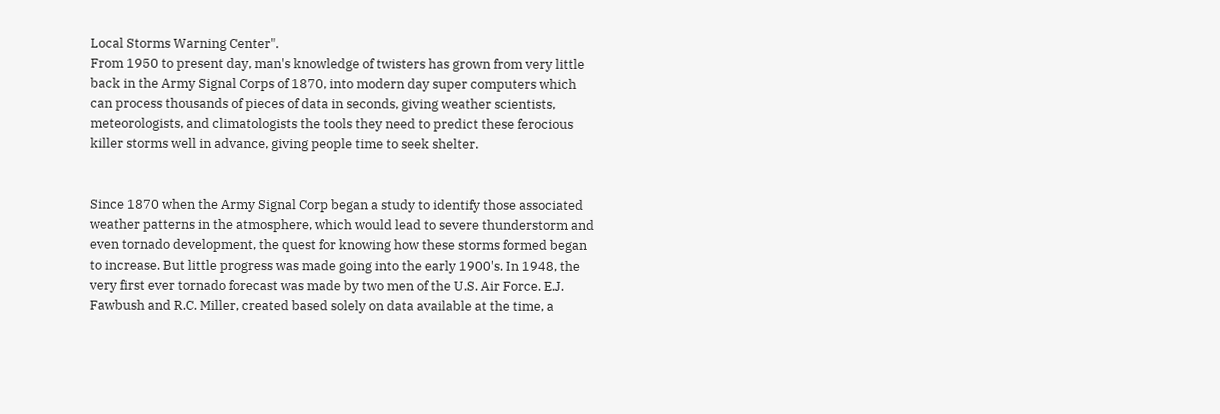Local Storms Warning Center".
From 1950 to present day, man's knowledge of twisters has grown from very little back in the Army Signal Corps of 1870, into modern day super computers which can process thousands of pieces of data in seconds, giving weather scientists, meteorologists, and climatologists the tools they need to predict these ferocious killer storms well in advance, giving people time to seek shelter.


Since 1870 when the Army Signal Corp began a study to identify those associated weather patterns in the atmosphere, which would lead to severe thunderstorm and even tornado development, the quest for knowing how these storms formed began to increase. But little progress was made going into the early 1900's. In 1948, the very first ever tornado forecast was made by two men of the U.S. Air Force. E.J. Fawbush and R.C. Miller, created based solely on data available at the time, a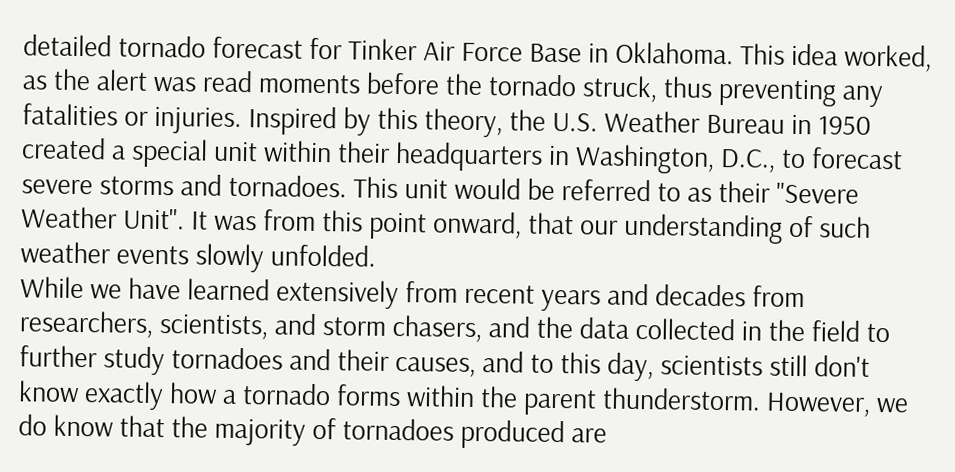detailed tornado forecast for Tinker Air Force Base in Oklahoma. This idea worked, as the alert was read moments before the tornado struck, thus preventing any fatalities or injuries. Inspired by this theory, the U.S. Weather Bureau in 1950 created a special unit within their headquarters in Washington, D.C., to forecast severe storms and tornadoes. This unit would be referred to as their "Severe Weather Unit". It was from this point onward, that our understanding of such weather events slowly unfolded.
While we have learned extensively from recent years and decades from researchers, scientists, and storm chasers, and the data collected in the field to further study tornadoes and their causes, and to this day, scientists still don't know exactly how a tornado forms within the parent thunderstorm. However, we do know that the majority of tornadoes produced are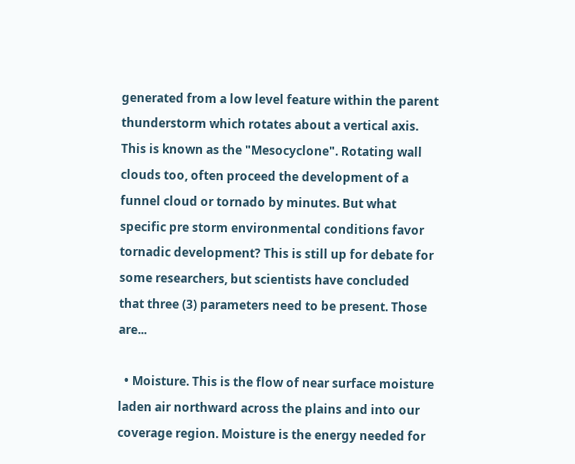generated from a low level feature within the parent thunderstorm which rotates about a vertical axis. This is known as the "Mesocyclone". Rotating wall clouds too, often proceed the development of a funnel cloud or tornado by minutes. But what specific pre storm environmental conditions favor tornadic development? This is still up for debate for some researchers, but scientists have concluded that three (3) parameters need to be present. Those are...

  • Moisture. This is the flow of near surface moisture laden air northward across the plains and into our coverage region. Moisture is the energy needed for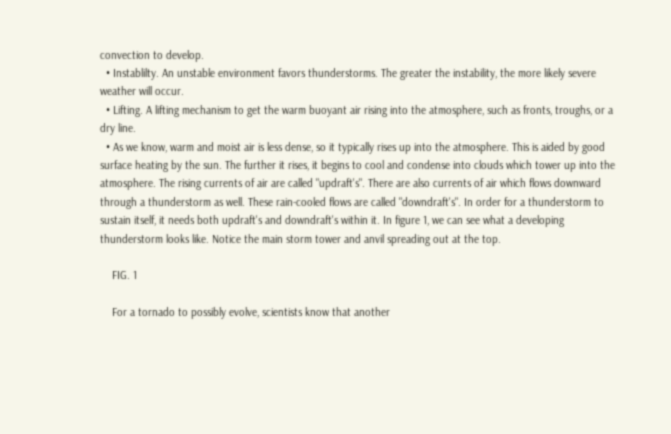convection to develop.
  • Instablilty. An unstable environment favors thunderstorms. The greater the instability, the more likely severe weather will occur.
  • Lifting. A lifting mechanism to get the warm buoyant air rising into the atmosphere, such as fronts, troughs, or a dry line.
  • As we know, warm and moist air is less dense, so it typically rises up into the atmosphere. This is aided by good surface heating by the sun. The further it rises, it begins to cool and condense into clouds which tower up into the atmosphere. The rising currents of air are called "updraft's". There are also currents of air which flows downward through a thunderstorm as well. These rain-cooled flows are called "downdraft's". In order for a thunderstorm to sustain itself, it needs both updraft's and downdraft's within it. In figure 1, we can see what a developing thunderstorm looks like. Notice the main storm tower and anvil spreading out at the top.

    FIG. 1

    For a tornado to possibly evolve, scientists know that another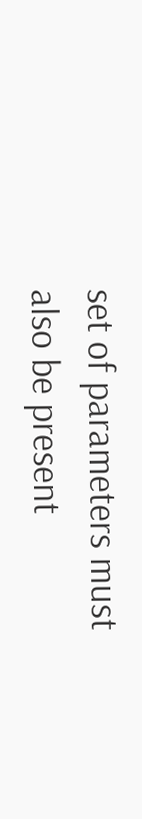set of parameters must also be present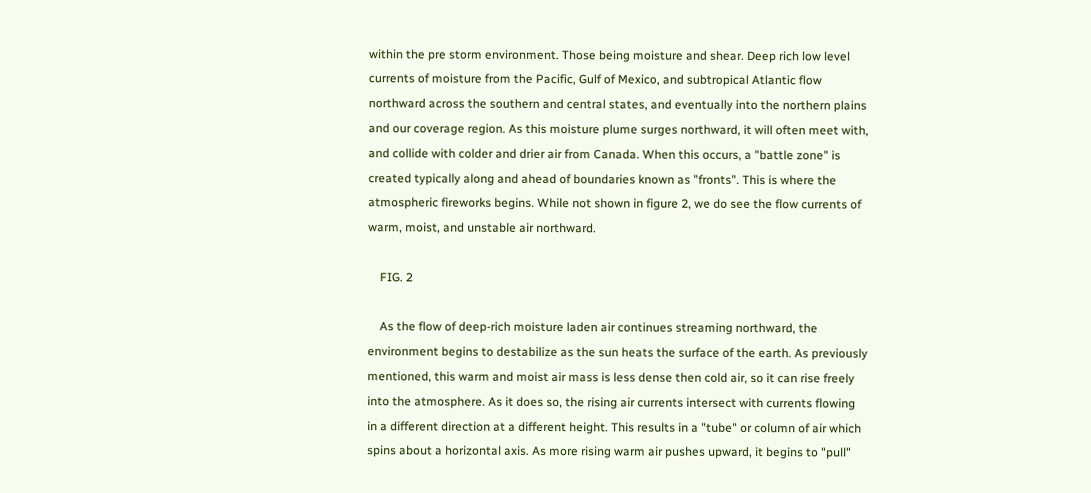within the pre storm environment. Those being moisture and shear. Deep rich low level currents of moisture from the Pacific, Gulf of Mexico, and subtropical Atlantic flow northward across the southern and central states, and eventually into the northern plains and our coverage region. As this moisture plume surges northward, it will often meet with, and collide with colder and drier air from Canada. When this occurs, a "battle zone" is created typically along and ahead of boundaries known as "fronts". This is where the atmospheric fireworks begins. While not shown in figure 2, we do see the flow currents of warm, moist, and unstable air northward.

    FIG. 2

    As the flow of deep-rich moisture laden air continues streaming northward, the environment begins to destabilize as the sun heats the surface of the earth. As previously mentioned, this warm and moist air mass is less dense then cold air, so it can rise freely into the atmosphere. As it does so, the rising air currents intersect with currents flowing in a different direction at a different height. This results in a "tube" or column of air which spins about a horizontal axis. As more rising warm air pushes upward, it begins to "pull"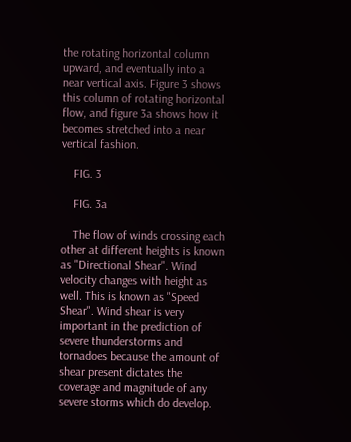the rotating horizontal column upward, and eventually into a near vertical axis. Figure 3 shows this column of rotating horizontal flow, and figure 3a shows how it becomes stretched into a near vertical fashion.

    FIG. 3

    FIG. 3a

    The flow of winds crossing each other at different heights is known as "Directional Shear". Wind velocity changes with height as well. This is known as "Speed Shear". Wind shear is very important in the prediction of severe thunderstorms and tornadoes because the amount of shear present dictates the coverage and magnitude of any severe storms which do develop.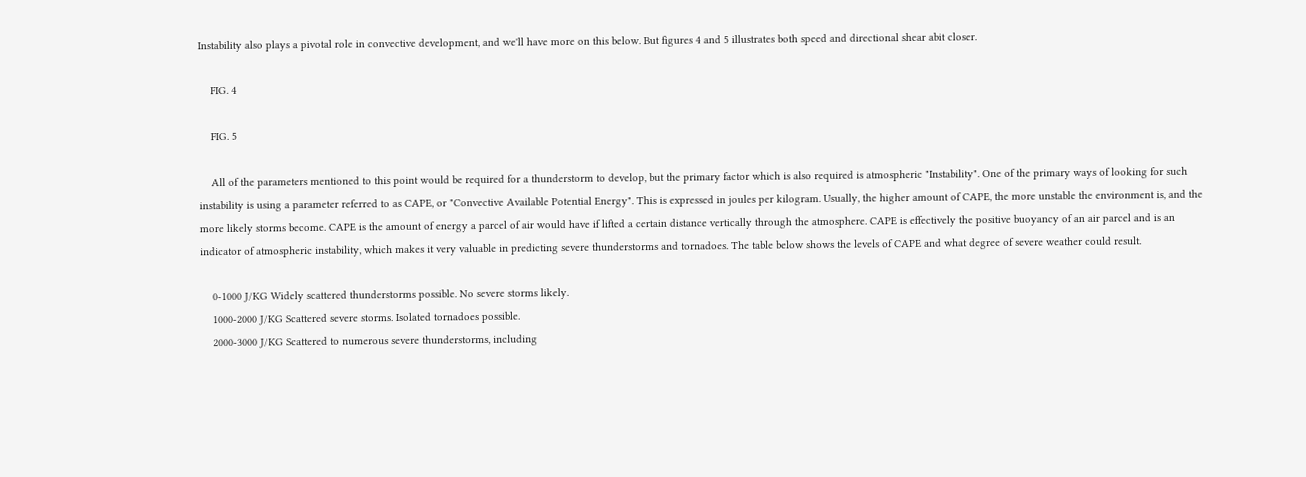Instability also plays a pivotal role in convective development, and we'll have more on this below. But figures 4 and 5 illustrates both speed and directional shear abit closer.

    FIG. 4

    FIG. 5

    All of the parameters mentioned to this point would be required for a thunderstorm to develop, but the primary factor which is also required is atmospheric "Instability". One of the primary ways of looking for such instability is using a parameter referred to as CAPE, or "Convective Available Potential Energy". This is expressed in joules per kilogram. Usually, the higher amount of CAPE, the more unstable the environment is, and the more likely storms become. CAPE is the amount of energy a parcel of air would have if lifted a certain distance vertically through the atmosphere. CAPE is effectively the positive buoyancy of an air parcel and is an indicator of atmospheric instability, which makes it very valuable in predicting severe thunderstorms and tornadoes. The table below shows the levels of CAPE and what degree of severe weather could result.

    0-1000 J/KG Widely scattered thunderstorms possible. No severe storms likely.
    1000-2000 J/KG Scattered severe storms. Isolated tornadoes possible.
    2000-3000 J/KG Scattered to numerous severe thunderstorms, including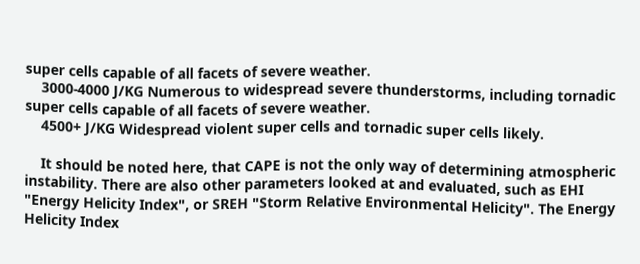super cells capable of all facets of severe weather.
    3000-4000 J/KG Numerous to widespread severe thunderstorms, including tornadic super cells capable of all facets of severe weather.
    4500+ J/KG Widespread violent super cells and tornadic super cells likely.

    It should be noted here, that CAPE is not the only way of determining atmospheric instability. There are also other parameters looked at and evaluated, such as EHI "Energy Helicity Index", or SREH "Storm Relative Environmental Helicity". The Energy Helicity Index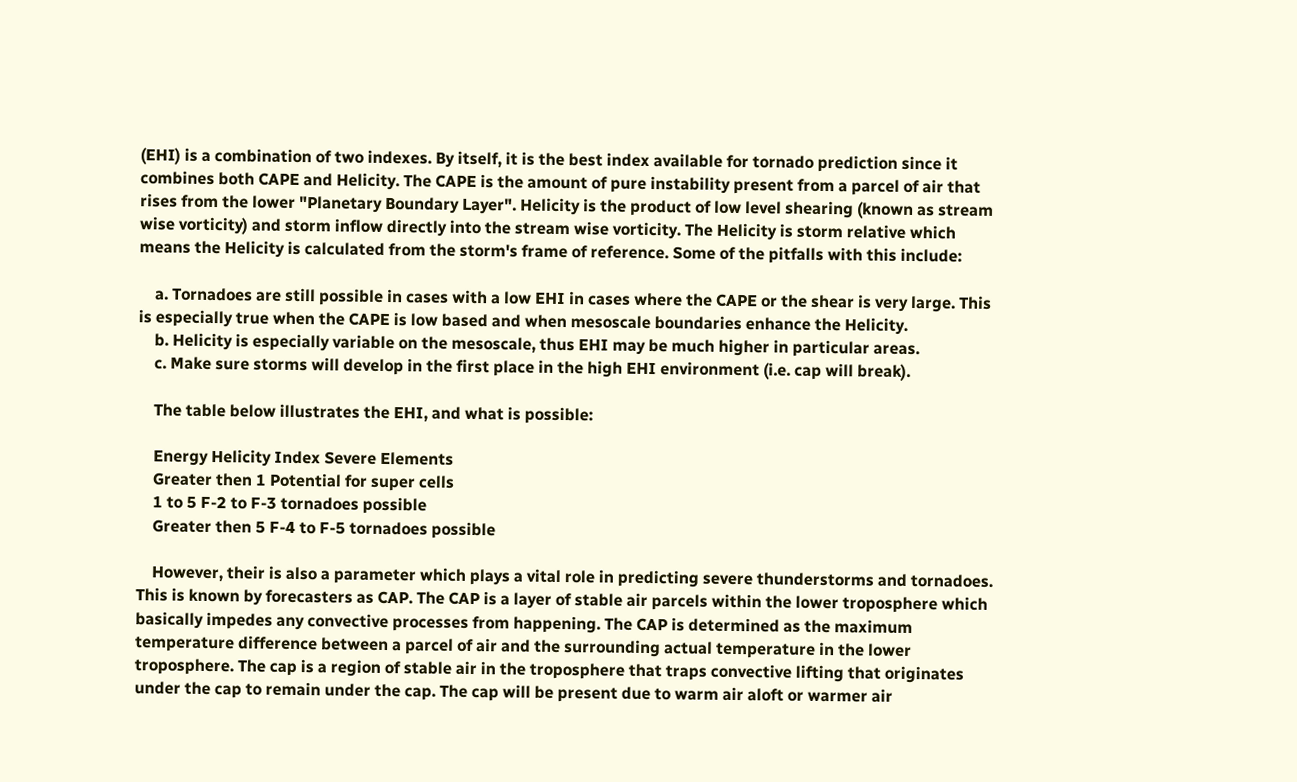(EHI) is a combination of two indexes. By itself, it is the best index available for tornado prediction since it combines both CAPE and Helicity. The CAPE is the amount of pure instability present from a parcel of air that rises from the lower "Planetary Boundary Layer". Helicity is the product of low level shearing (known as stream wise vorticity) and storm inflow directly into the stream wise vorticity. The Helicity is storm relative which means the Helicity is calculated from the storm's frame of reference. Some of the pitfalls with this include:

    a. Tornadoes are still possible in cases with a low EHI in cases where the CAPE or the shear is very large. This is especially true when the CAPE is low based and when mesoscale boundaries enhance the Helicity.
    b. Helicity is especially variable on the mesoscale, thus EHI may be much higher in particular areas.
    c. Make sure storms will develop in the first place in the high EHI environment (i.e. cap will break).

    The table below illustrates the EHI, and what is possible:

    Energy Helicity Index Severe Elements
    Greater then 1 Potential for super cells
    1 to 5 F-2 to F-3 tornadoes possible
    Greater then 5 F-4 to F-5 tornadoes possible

    However, their is also a parameter which plays a vital role in predicting severe thunderstorms and tornadoes. This is known by forecasters as CAP. The CAP is a layer of stable air parcels within the lower troposphere which basically impedes any convective processes from happening. The CAP is determined as the maximum temperature difference between a parcel of air and the surrounding actual temperature in the lower troposphere. The cap is a region of stable air in the troposphere that traps convective lifting that originates under the cap to remain under the cap. The cap will be present due to warm air aloft or warmer air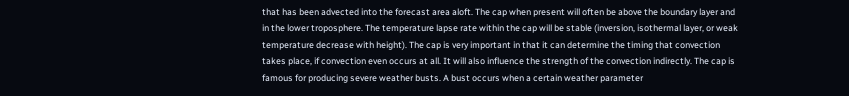that has been advected into the forecast area aloft. The cap when present will often be above the boundary layer and in the lower troposphere. The temperature lapse rate within the cap will be stable (inversion, isothermal layer, or weak temperature decrease with height). The cap is very important in that it can determine the timing that convection takes place, if convection even occurs at all. It will also influence the strength of the convection indirectly. The cap is famous for producing severe weather busts. A bust occurs when a certain weather parameter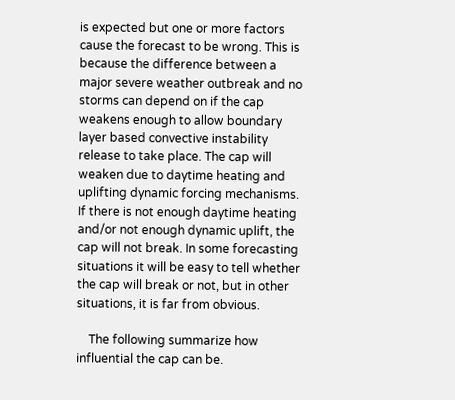is expected but one or more factors cause the forecast to be wrong. This is because the difference between a major severe weather outbreak and no storms can depend on if the cap weakens enough to allow boundary layer based convective instability release to take place. The cap will weaken due to daytime heating and uplifting dynamic forcing mechanisms. If there is not enough daytime heating and/or not enough dynamic uplift, the cap will not break. In some forecasting situations it will be easy to tell whether the cap will break or not, but in other situations, it is far from obvious.

    The following summarize how influential the cap can be.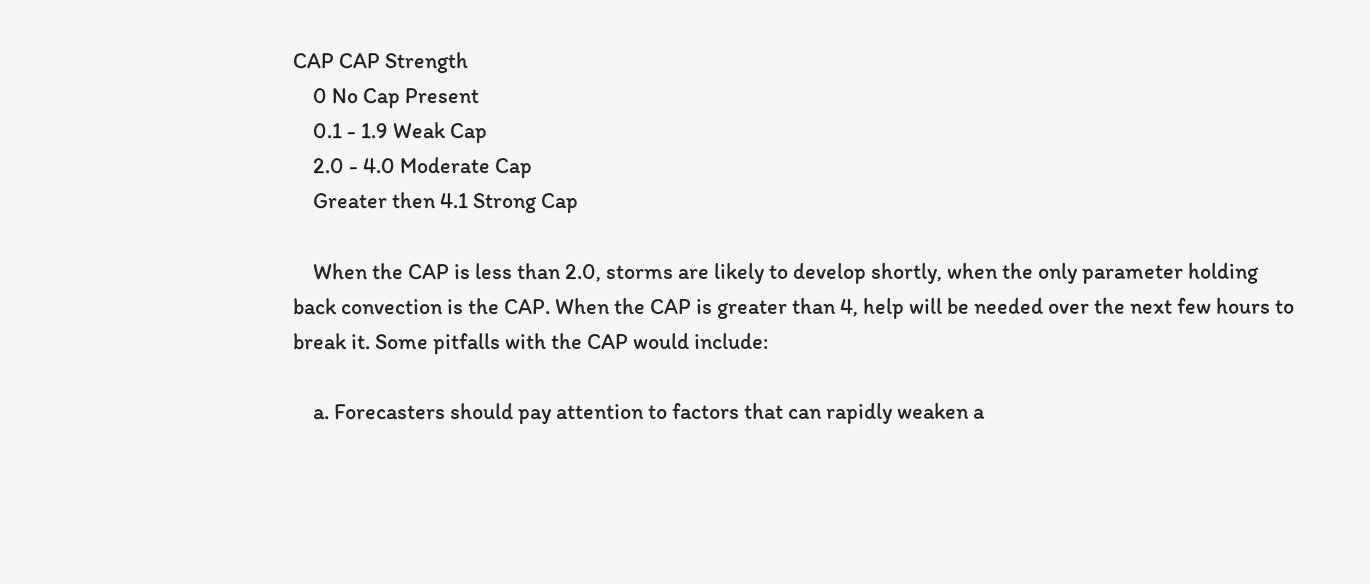CAP CAP Strength
    0 No Cap Present
    0.1 - 1.9 Weak Cap
    2.0 - 4.0 Moderate Cap
    Greater then 4.1 Strong Cap

    When the CAP is less than 2.0, storms are likely to develop shortly, when the only parameter holding back convection is the CAP. When the CAP is greater than 4, help will be needed over the next few hours to break it. Some pitfalls with the CAP would include:

    a. Forecasters should pay attention to factors that can rapidly weaken a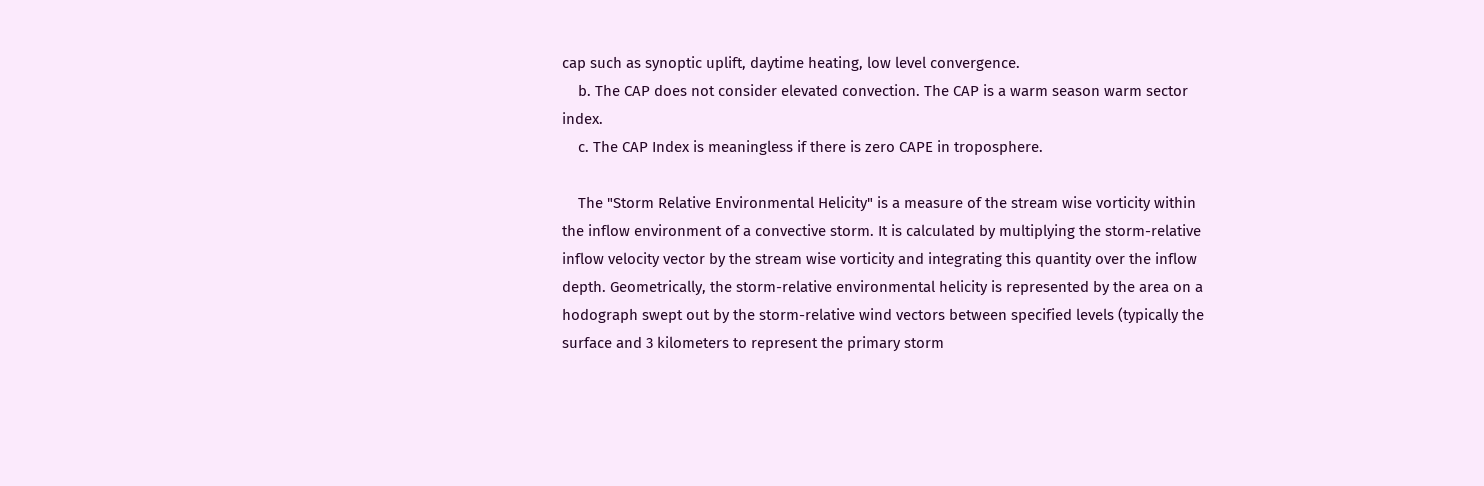cap such as synoptic uplift, daytime heating, low level convergence.
    b. The CAP does not consider elevated convection. The CAP is a warm season warm sector index.
    c. The CAP Index is meaningless if there is zero CAPE in troposphere.

    The "Storm Relative Environmental Helicity" is a measure of the stream wise vorticity within the inflow environment of a convective storm. It is calculated by multiplying the storm-relative inflow velocity vector by the stream wise vorticity and integrating this quantity over the inflow depth. Geometrically, the storm-relative environmental helicity is represented by the area on a hodograph swept out by the storm-relative wind vectors between specified levels (typically the surface and 3 kilometers to represent the primary storm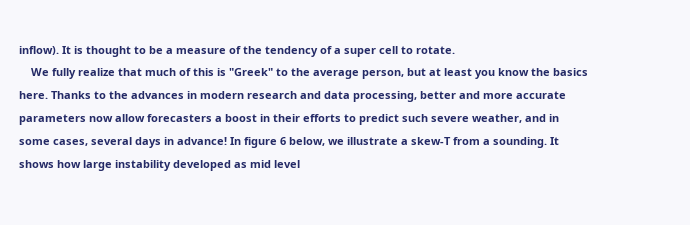inflow). It is thought to be a measure of the tendency of a super cell to rotate.
    We fully realize that much of this is "Greek" to the average person, but at least you know the basics here. Thanks to the advances in modern research and data processing, better and more accurate parameters now allow forecasters a boost in their efforts to predict such severe weather, and in some cases, several days in advance! In figure 6 below, we illustrate a skew-T from a sounding. It shows how large instability developed as mid level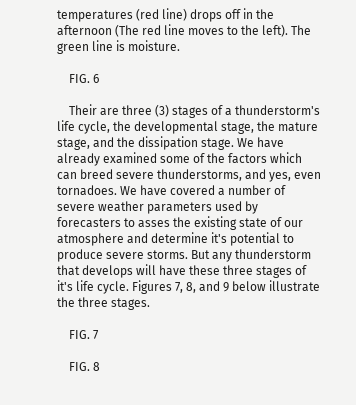temperatures (red line) drops off in the afternoon (The red line moves to the left). The green line is moisture.

    FIG. 6

    Their are three (3) stages of a thunderstorm's life cycle, the developmental stage, the mature stage, and the dissipation stage. We have already examined some of the factors which can breed severe thunderstorms, and yes, even tornadoes. We have covered a number of severe weather parameters used by forecasters to asses the existing state of our atmosphere and determine it's potential to produce severe storms. But any thunderstorm that develops will have these three stages of it's life cycle. Figures 7, 8, and 9 below illustrate the three stages.

    FIG. 7

    FIG. 8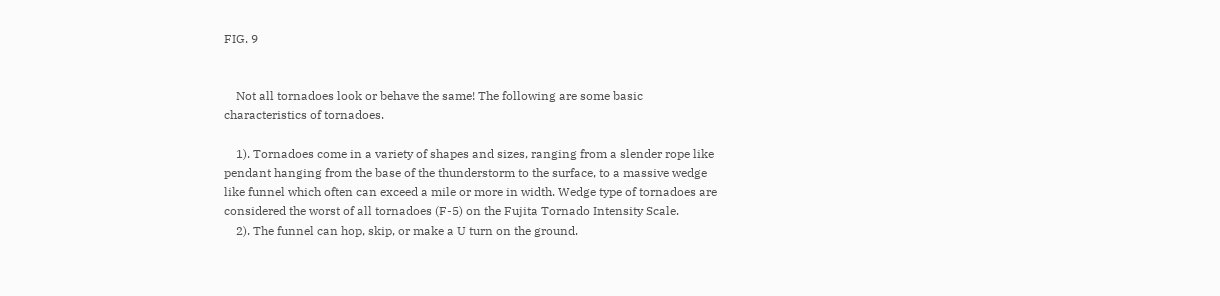FIG. 9


    Not all tornadoes look or behave the same! The following are some basic characteristics of tornadoes.

    1). Tornadoes come in a variety of shapes and sizes, ranging from a slender rope like pendant hanging from the base of the thunderstorm to the surface, to a massive wedge like funnel which often can exceed a mile or more in width. Wedge type of tornadoes are considered the worst of all tornadoes (F-5) on the Fujita Tornado Intensity Scale.
    2). The funnel can hop, skip, or make a U turn on the ground.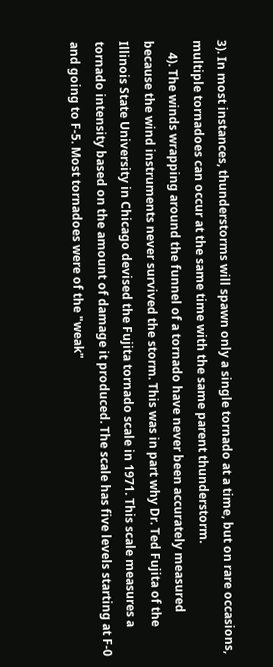3). In most instances, thunderstorms will spawn only a single tornado at a time, but on rare occasions, multiple tornadoes can occur at the same time with the same parent thunderstorm.
    4). The winds wrapping around the funnel of a tornado have never been accurately measured because the wind instruments never survived the storm. This was in part why Dr. Ted Fujita of the Illinois State University in Chicago devised the Fujita tornado scale in 1971. This scale measures a tornado intensity based on the amount of damage it produced. The scale has five levels starting at F-0 and going to F-5. Most tornadoes were of the "weak"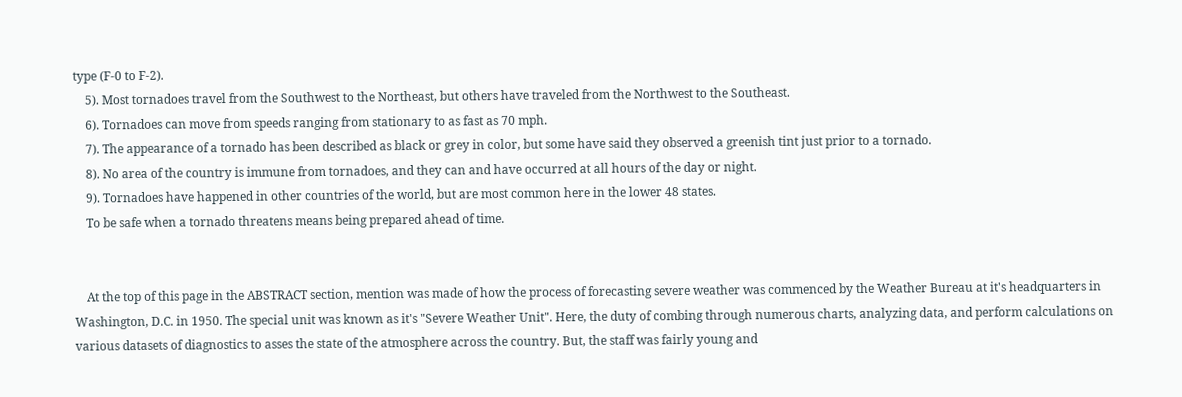type (F-0 to F-2).
    5). Most tornadoes travel from the Southwest to the Northeast, but others have traveled from the Northwest to the Southeast.
    6). Tornadoes can move from speeds ranging from stationary to as fast as 70 mph.
    7). The appearance of a tornado has been described as black or grey in color, but some have said they observed a greenish tint just prior to a tornado.
    8). No area of the country is immune from tornadoes, and they can and have occurred at all hours of the day or night.
    9). Tornadoes have happened in other countries of the world, but are most common here in the lower 48 states.
    To be safe when a tornado threatens means being prepared ahead of time.


    At the top of this page in the ABSTRACT section, mention was made of how the process of forecasting severe weather was commenced by the Weather Bureau at it's headquarters in Washington, D.C. in 1950. The special unit was known as it's "Severe Weather Unit". Here, the duty of combing through numerous charts, analyzing data, and perform calculations on various datasets of diagnostics to asses the state of the atmosphere across the country. But, the staff was fairly young and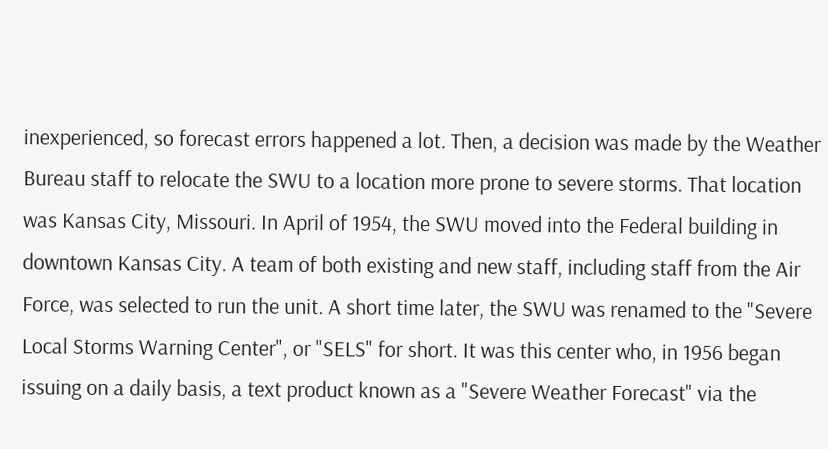inexperienced, so forecast errors happened a lot. Then, a decision was made by the Weather Bureau staff to relocate the SWU to a location more prone to severe storms. That location was Kansas City, Missouri. In April of 1954, the SWU moved into the Federal building in downtown Kansas City. A team of both existing and new staff, including staff from the Air Force, was selected to run the unit. A short time later, the SWU was renamed to the "Severe Local Storms Warning Center", or "SELS" for short. It was this center who, in 1956 began issuing on a daily basis, a text product known as a "Severe Weather Forecast" via the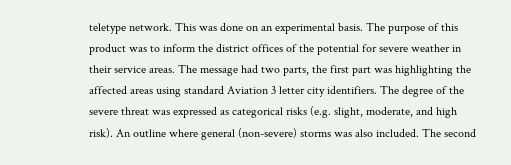teletype network. This was done on an experimental basis. The purpose of this product was to inform the district offices of the potential for severe weather in their service areas. The message had two parts, the first part was highlighting the affected areas using standard Aviation 3 letter city identifiers. The degree of the severe threat was expressed as categorical risks (e.g. slight, moderate, and high risk). An outline where general (non-severe) storms was also included. The second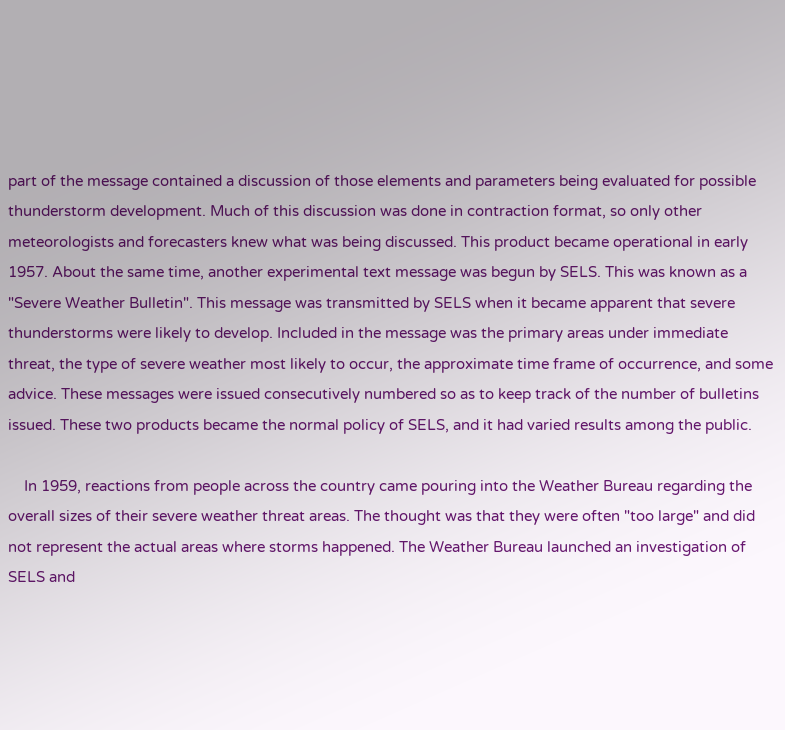part of the message contained a discussion of those elements and parameters being evaluated for possible thunderstorm development. Much of this discussion was done in contraction format, so only other meteorologists and forecasters knew what was being discussed. This product became operational in early 1957. About the same time, another experimental text message was begun by SELS. This was known as a "Severe Weather Bulletin". This message was transmitted by SELS when it became apparent that severe thunderstorms were likely to develop. Included in the message was the primary areas under immediate threat, the type of severe weather most likely to occur, the approximate time frame of occurrence, and some advice. These messages were issued consecutively numbered so as to keep track of the number of bulletins issued. These two products became the normal policy of SELS, and it had varied results among the public.

    In 1959, reactions from people across the country came pouring into the Weather Bureau regarding the overall sizes of their severe weather threat areas. The thought was that they were often "too large" and did not represent the actual areas where storms happened. The Weather Bureau launched an investigation of SELS and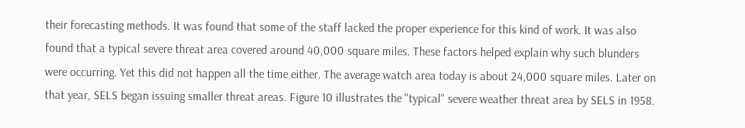their forecasting methods. It was found that some of the staff lacked the proper experience for this kind of work. It was also found that a typical severe threat area covered around 40,000 square miles. These factors helped explain why such blunders were occurring. Yet this did not happen all the time either. The average watch area today is about 24,000 square miles. Later on that year, SELS began issuing smaller threat areas. Figure 10 illustrates the "typical" severe weather threat area by SELS in 1958.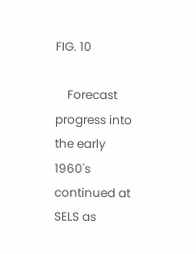FIG. 10

    Forecast progress into the early 1960's continued at SELS as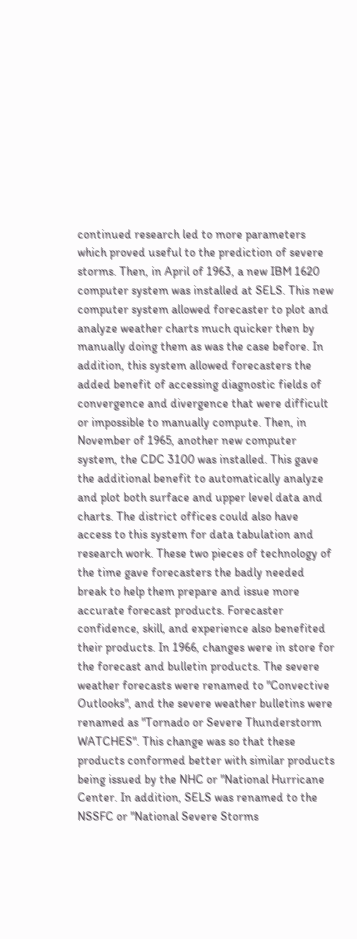continued research led to more parameters which proved useful to the prediction of severe storms. Then, in April of 1963, a new IBM 1620 computer system was installed at SELS. This new computer system allowed forecaster to plot and analyze weather charts much quicker then by manually doing them as was the case before. In addition, this system allowed forecasters the added benefit of accessing diagnostic fields of convergence and divergence that were difficult or impossible to manually compute. Then, in November of 1965, another new computer system, the CDC 3100 was installed. This gave the additional benefit to automatically analyze and plot both surface and upper level data and charts. The district offices could also have access to this system for data tabulation and research work. These two pieces of technology of the time gave forecasters the badly needed break to help them prepare and issue more accurate forecast products. Forecaster confidence, skill, and experience also benefited their products. In 1966, changes were in store for the forecast and bulletin products. The severe weather forecasts were renamed to "Convective Outlooks", and the severe weather bulletins were renamed as "Tornado or Severe Thunderstorm WATCHES". This change was so that these products conformed better with similar products being issued by the NHC or "National Hurricane Center. In addition, SELS was renamed to the NSSFC or "National Severe Storms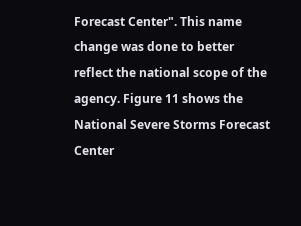Forecast Center". This name change was done to better reflect the national scope of the agency. Figure 11 shows the National Severe Storms Forecast Center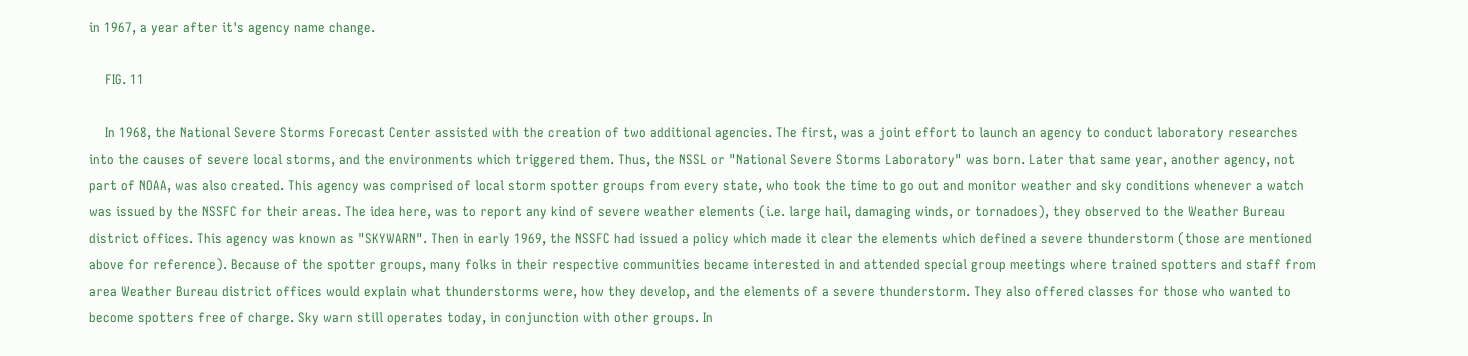in 1967, a year after it's agency name change.

    FIG. 11

    In 1968, the National Severe Storms Forecast Center assisted with the creation of two additional agencies. The first, was a joint effort to launch an agency to conduct laboratory researches into the causes of severe local storms, and the environments which triggered them. Thus, the NSSL or "National Severe Storms Laboratory" was born. Later that same year, another agency, not part of NOAA, was also created. This agency was comprised of local storm spotter groups from every state, who took the time to go out and monitor weather and sky conditions whenever a watch was issued by the NSSFC for their areas. The idea here, was to report any kind of severe weather elements (i.e. large hail, damaging winds, or tornadoes), they observed to the Weather Bureau district offices. This agency was known as "SKYWARN". Then in early 1969, the NSSFC had issued a policy which made it clear the elements which defined a severe thunderstorm (those are mentioned above for reference). Because of the spotter groups, many folks in their respective communities became interested in and attended special group meetings where trained spotters and staff from area Weather Bureau district offices would explain what thunderstorms were, how they develop, and the elements of a severe thunderstorm. They also offered classes for those who wanted to become spotters free of charge. Sky warn still operates today, in conjunction with other groups. In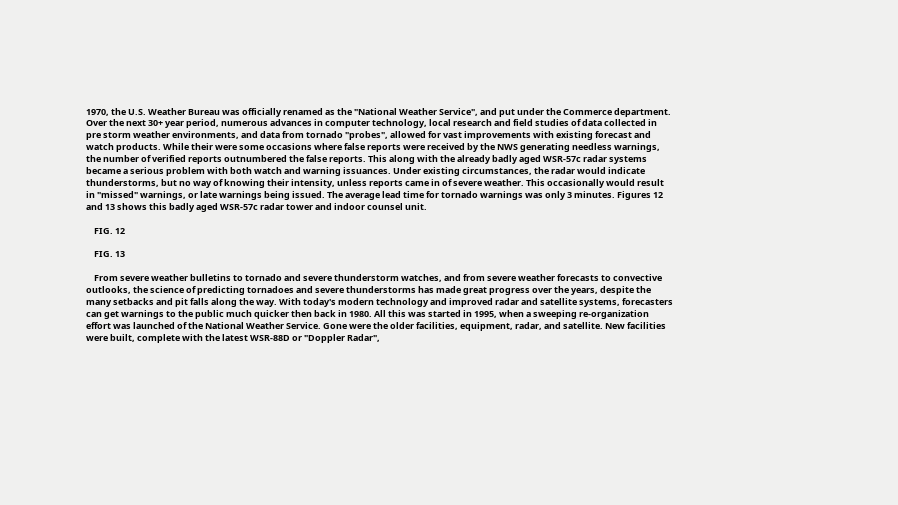1970, the U.S. Weather Bureau was officially renamed as the "National Weather Service", and put under the Commerce department. Over the next 30+ year period, numerous advances in computer technology, local research and field studies of data collected in pre storm weather environments, and data from tornado "probes", allowed for vast improvements with existing forecast and watch products. While their were some occasions where false reports were received by the NWS generating needless warnings, the number of verified reports outnumbered the false reports. This along with the already badly aged WSR-57c radar systems became a serious problem with both watch and warning issuances. Under existing circumstances, the radar would indicate thunderstorms, but no way of knowing their intensity, unless reports came in of severe weather. This occasionally would result in "missed" warnings, or late warnings being issued. The average lead time for tornado warnings was only 3 minutes. Figures 12 and 13 shows this badly aged WSR-57c radar tower and indoor counsel unit.

    FIG. 12

    FIG. 13

    From severe weather bulletins to tornado and severe thunderstorm watches, and from severe weather forecasts to convective outlooks, the science of predicting tornadoes and severe thunderstorms has made great progress over the years, despite the many setbacks and pit falls along the way. With today's modern technology and improved radar and satellite systems, forecasters can get warnings to the public much quicker then back in 1980. All this was started in 1995, when a sweeping re-organization effort was launched of the National Weather Service. Gone were the older facilities, equipment, radar, and satellite. New facilities were built, complete with the latest WSR-88D or "Doppler Radar",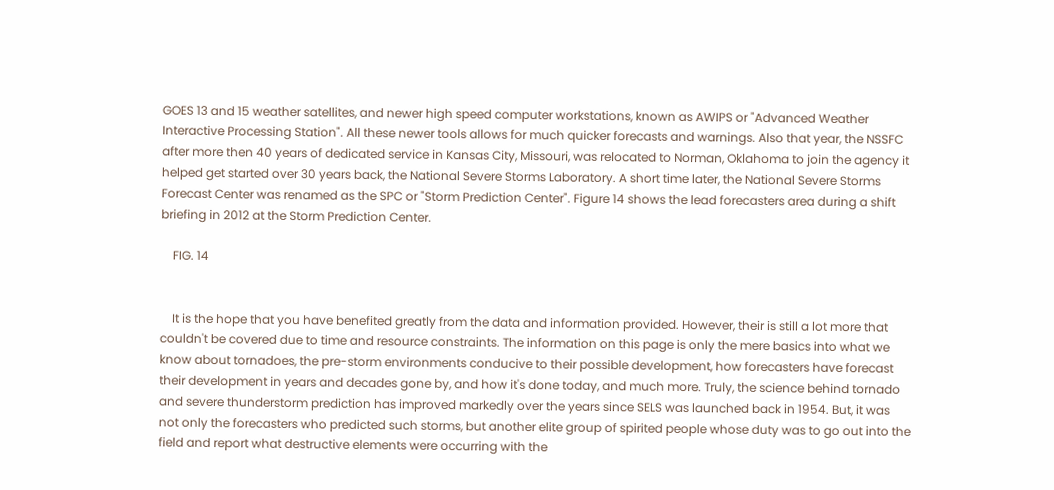GOES 13 and 15 weather satellites, and newer high speed computer workstations, known as AWIPS or "Advanced Weather Interactive Processing Station". All these newer tools allows for much quicker forecasts and warnings. Also that year, the NSSFC after more then 40 years of dedicated service in Kansas City, Missouri, was relocated to Norman, Oklahoma to join the agency it helped get started over 30 years back, the National Severe Storms Laboratory. A short time later, the National Severe Storms Forecast Center was renamed as the SPC or "Storm Prediction Center". Figure 14 shows the lead forecasters area during a shift briefing in 2012 at the Storm Prediction Center.

    FIG. 14


    It is the hope that you have benefited greatly from the data and information provided. However, their is still a lot more that couldn't be covered due to time and resource constraints. The information on this page is only the mere basics into what we know about tornadoes, the pre-storm environments conducive to their possible development, how forecasters have forecast their development in years and decades gone by, and how it's done today, and much more. Truly, the science behind tornado and severe thunderstorm prediction has improved markedly over the years since SELS was launched back in 1954. But, it was not only the forecasters who predicted such storms, but another elite group of spirited people whose duty was to go out into the field and report what destructive elements were occurring with the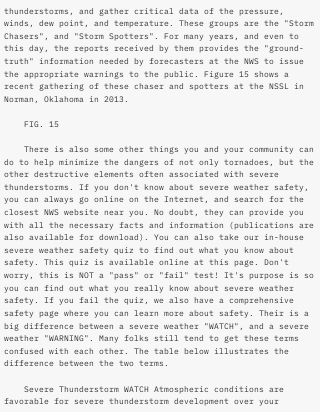thunderstorms, and gather critical data of the pressure, winds, dew point, and temperature. These groups are the "Storm Chasers", and "Storm Spotters". For many years, and even to this day, the reports received by them provides the "ground-truth" information needed by forecasters at the NWS to issue the appropriate warnings to the public. Figure 15 shows a recent gathering of these chaser and spotters at the NSSL in Norman, Oklahoma in 2013.

    FIG. 15

    There is also some other things you and your community can do to help minimize the dangers of not only tornadoes, but the other destructive elements often associated with severe thunderstorms. If you don't know about severe weather safety, you can always go online on the Internet, and search for the closest NWS website near you. No doubt, they can provide you with all the necessary facts and information (publications are also available for download). You can also take our in-house severe weather safety quiz to find out what you know about safety. This quiz is available online at this page. Don't worry, this is NOT a "pass" or "fail" test! It's purpose is so you can find out what you really know about severe weather safety. If you fail the quiz, we also have a comprehensive safety page where you can learn more about safety. Their is a big difference between a severe weather "WATCH", and a severe weather "WARNING". Many folks still tend to get these terms confused with each other. The table below illustrates the difference between the two terms.

    Severe Thunderstorm WATCH Atmospheric conditions are favorable for severe thunderstorm development over your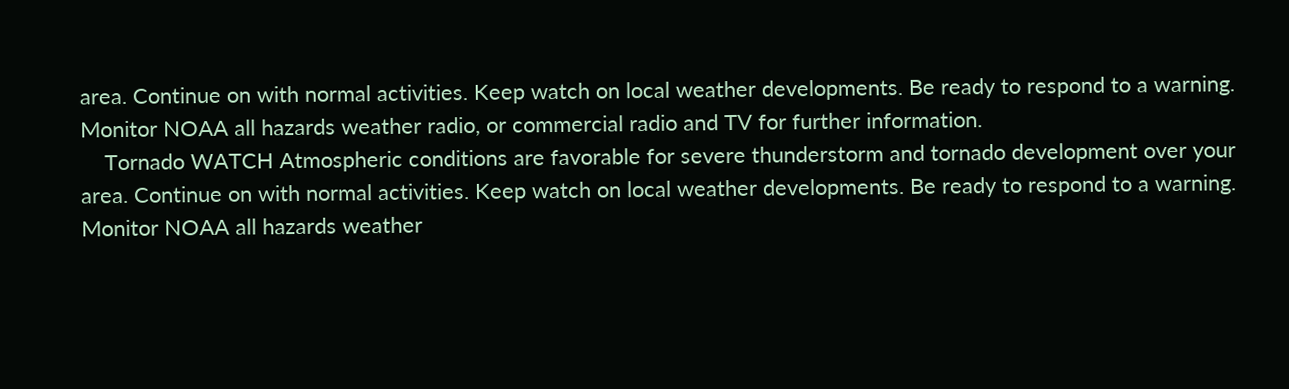area. Continue on with normal activities. Keep watch on local weather developments. Be ready to respond to a warning. Monitor NOAA all hazards weather radio, or commercial radio and TV for further information.
    Tornado WATCH Atmospheric conditions are favorable for severe thunderstorm and tornado development over your area. Continue on with normal activities. Keep watch on local weather developments. Be ready to respond to a warning. Monitor NOAA all hazards weather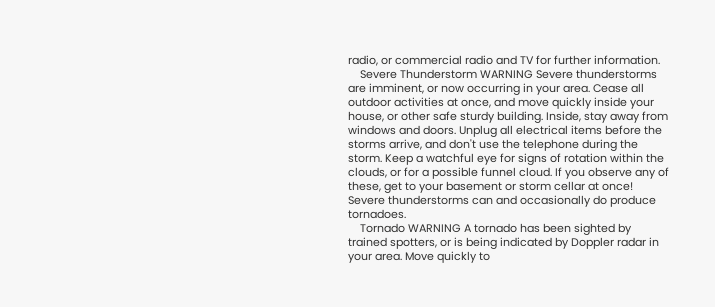radio, or commercial radio and TV for further information.
    Severe Thunderstorm WARNING Severe thunderstorms are imminent, or now occurring in your area. Cease all outdoor activities at once, and move quickly inside your house, or other safe sturdy building. Inside, stay away from windows and doors. Unplug all electrical items before the storms arrive, and don't use the telephone during the storm. Keep a watchful eye for signs of rotation within the clouds, or for a possible funnel cloud. If you observe any of these, get to your basement or storm cellar at once! Severe thunderstorms can and occasionally do produce tornadoes.
    Tornado WARNING A tornado has been sighted by trained spotters, or is being indicated by Doppler radar in your area. Move quickly to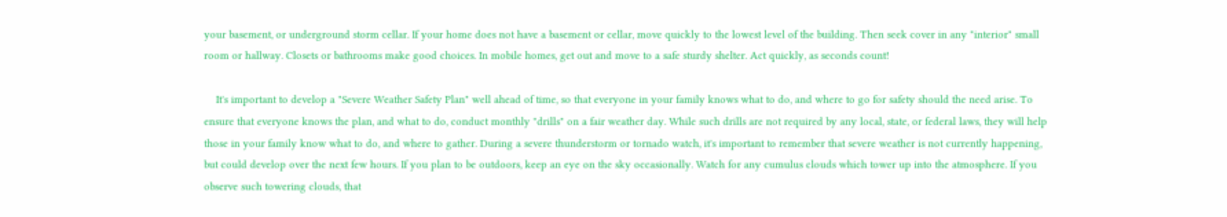your basement, or underground storm cellar. If your home does not have a basement or cellar, move quickly to the lowest level of the building. Then seek cover in any "interior" small room or hallway. Closets or bathrooms make good choices. In mobile homes, get out and move to a safe sturdy shelter. Act quickly, as seconds count!

    It's important to develop a "Severe Weather Safety Plan" well ahead of time, so that everyone in your family knows what to do, and where to go for safety should the need arise. To ensure that everyone knows the plan, and what to do, conduct monthly "drills" on a fair weather day. While such drills are not required by any local, state, or federal laws, they will help those in your family know what to do, and where to gather. During a severe thunderstorm or tornado watch, it's important to remember that severe weather is not currently happening, but could develop over the next few hours. If you plan to be outdoors, keep an eye on the sky occasionally. Watch for any cumulus clouds which tower up into the atmosphere. If you observe such towering clouds, that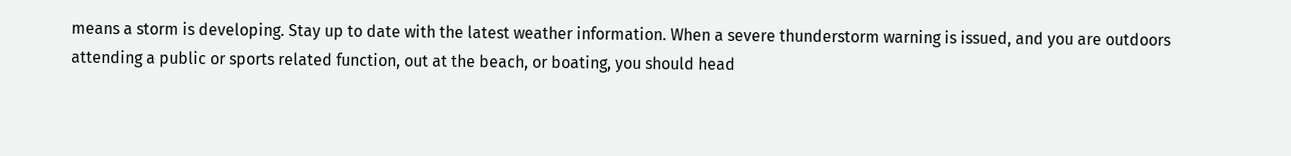means a storm is developing. Stay up to date with the latest weather information. When a severe thunderstorm warning is issued, and you are outdoors attending a public or sports related function, out at the beach, or boating, you should head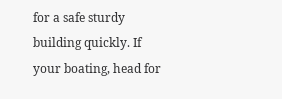for a safe sturdy building quickly. If your boating, head for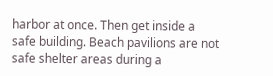harbor at once. Then get inside a safe building. Beach pavilions are not safe shelter areas during a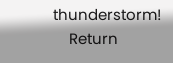thunderstorm!
    Return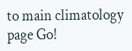to main climatology page Go!